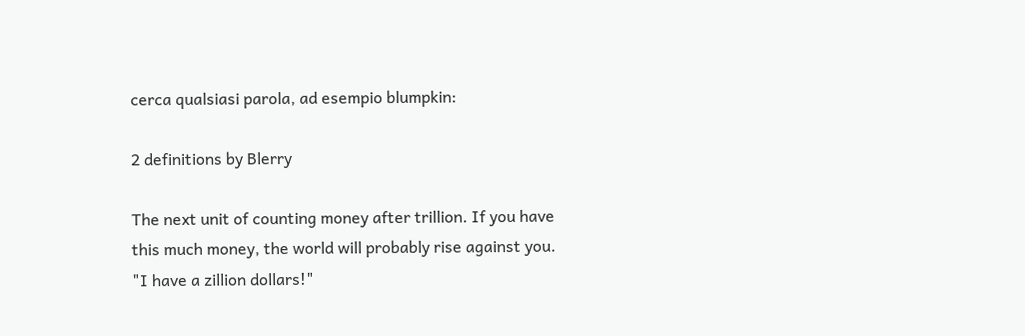cerca qualsiasi parola, ad esempio blumpkin:

2 definitions by Blerry

The next unit of counting money after trillion. If you have this much money, the world will probably rise against you.
"I have a zillion dollars!"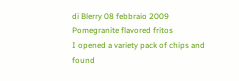di Blerry 08 febbraio 2009
Pomegranite flavored fritos
I opened a variety pack of chips and found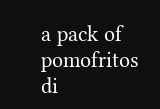a pack of pomofritos
di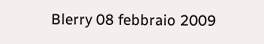Blerry 08 febbraio 2009